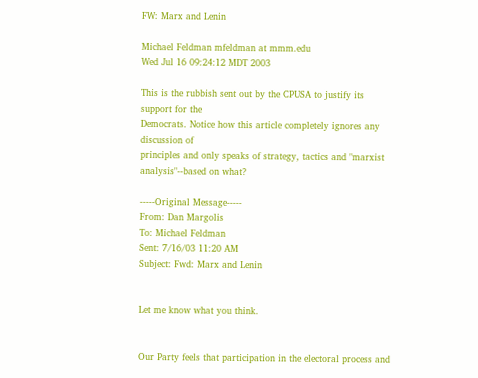FW: Marx and Lenin

Michael Feldman mfeldman at mmm.edu
Wed Jul 16 09:24:12 MDT 2003

This is the rubbish sent out by the CPUSA to justify its support for the
Democrats. Notice how this article completely ignores any discussion of
principles and only speaks of strategy, tactics and "marxist
analysis"--based on what?

-----Original Message-----
From: Dan Margolis
To: Michael Feldman
Sent: 7/16/03 11:20 AM
Subject: Fwd: Marx and Lenin


Let me know what you think.


Our Party feels that participation in the electoral process and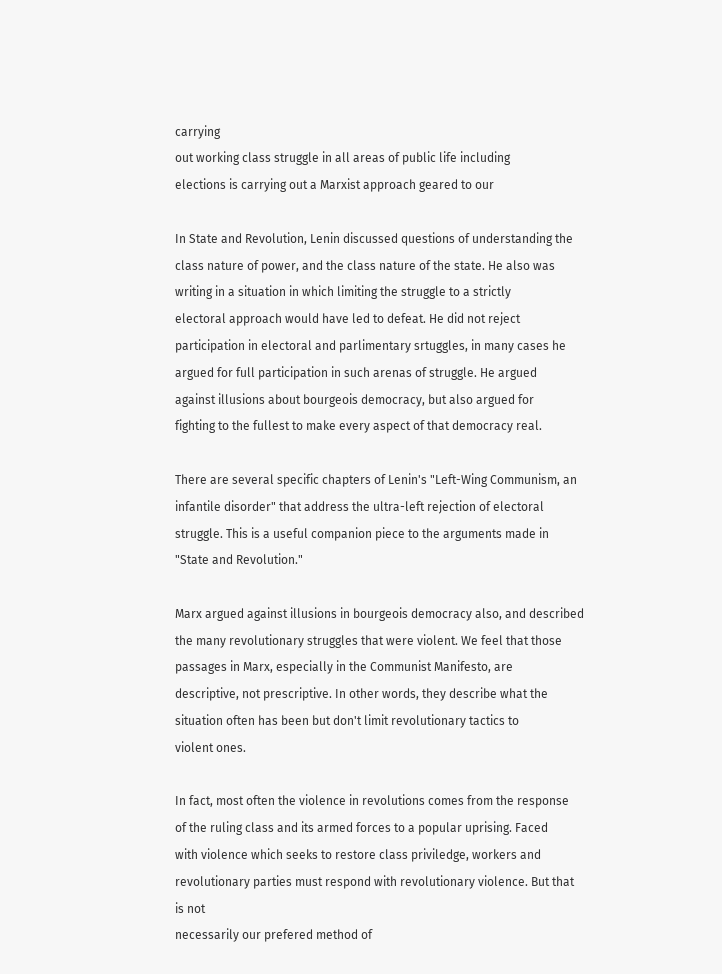carrying
out working class struggle in all areas of public life including
elections is carrying out a Marxist approach geared to our

In State and Revolution, Lenin discussed questions of understanding the
class nature of power, and the class nature of the state. He also was
writing in a situation in which limiting the struggle to a strictly
electoral approach would have led to defeat. He did not reject
participation in electoral and parlimentary srtuggles, in many cases he
argued for full participation in such arenas of struggle. He argued
against illusions about bourgeois democracy, but also argued for
fighting to the fullest to make every aspect of that democracy real.

There are several specific chapters of Lenin's "Left-Wing Communism, an
infantile disorder" that address the ultra-left rejection of electoral
struggle. This is a useful companion piece to the arguments made in
"State and Revolution."

Marx argued against illusions in bourgeois democracy also, and described
the many revolutionary struggles that were violent. We feel that those
passages in Marx, especially in the Communist Manifesto, are
descriptive, not prescriptive. In other words, they describe what the
situation often has been but don't limit revolutionary tactics to
violent ones.

In fact, most often the violence in revolutions comes from the response
of the ruling class and its armed forces to a popular uprising. Faced
with violence which seeks to restore class priviledge, workers and
revolutionary parties must respond with revolutionary violence. But that
is not
necessarily our prefered method of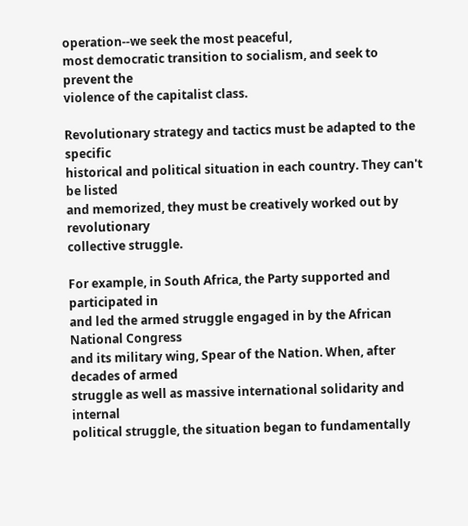operation--we seek the most peaceful,
most democratic transition to socialism, and seek to prevent the
violence of the capitalist class.

Revolutionary strategy and tactics must be adapted to the specific
historical and political situation in each country. They can't be listed
and memorized, they must be creatively worked out by revolutionary
collective struggle.

For example, in South Africa, the Party supported and participated in
and led the armed struggle engaged in by the African National Congress
and its military wing, Spear of the Nation. When, after decades of armed
struggle as well as massive international solidarity and internal
political struggle, the situation began to fundamentally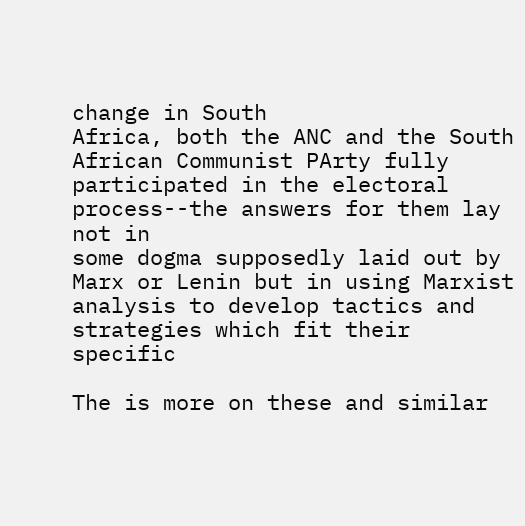change in South
Africa, both the ANC and the South African Communist PArty fully
participated in the electoral process--the answers for them lay not in
some dogma supposedly laid out by Marx or Lenin but in using Marxist
analysis to develop tactics and strategies which fit their specific

The is more on these and similar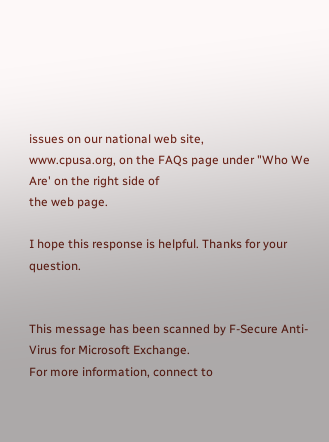issues on our national web site,
www.cpusa.org, on the FAQs page under "Who We Are' on the right side of
the web page.

I hope this response is helpful. Thanks for your question.


This message has been scanned by F-Secure Anti-Virus for Microsoft Exchange.
For more information, connect to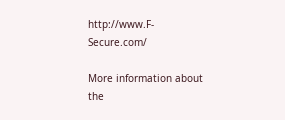http://www.F-Secure.com/

More information about the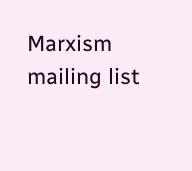Marxism mailing list